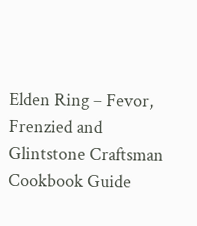Elden Ring – Fevor, Frenzied and Glintstone Craftsman Cookbook Guide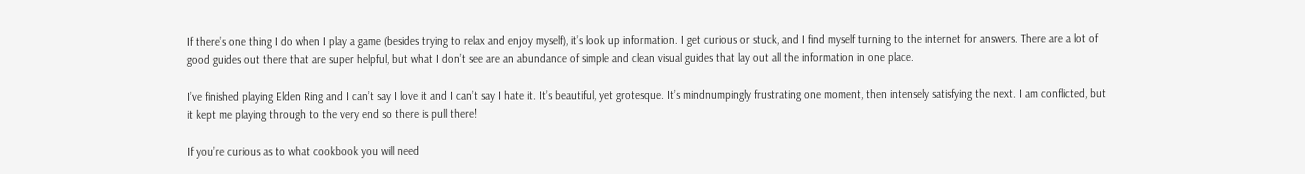If there’s one thing I do when I play a game (besides trying to relax and enjoy myself), it’s look up information. I get curious or stuck, and I find myself turning to the internet for answers. There are a lot of good guides out there that are super helpful, but what I don’t see are an abundance of simple and clean visual guides that lay out all the information in one place.

I’ve finished playing Elden Ring and I can’t say I love it and I can’t say I hate it. It’s beautiful, yet grotesque. It’s mindnumpingly frustrating one moment, then intensely satisfying the next. I am conflicted, but it kept me playing through to the very end so there is pull there!

If you’re curious as to what cookbook you will need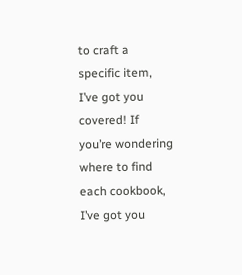to craft a specific item, I’ve got you covered! If you’re wondering where to find each cookbook, I’ve got you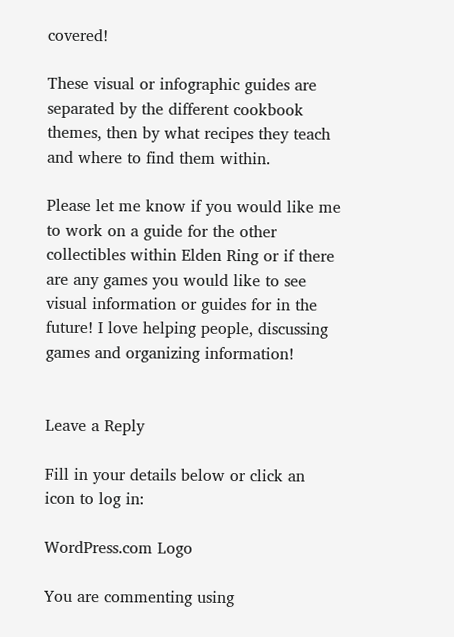covered!

These visual or infographic guides are separated by the different cookbook themes, then by what recipes they teach and where to find them within.

Please let me know if you would like me to work on a guide for the other collectibles within Elden Ring or if there are any games you would like to see visual information or guides for in the future! I love helping people, discussing games and organizing information!


Leave a Reply

Fill in your details below or click an icon to log in:

WordPress.com Logo

You are commenting using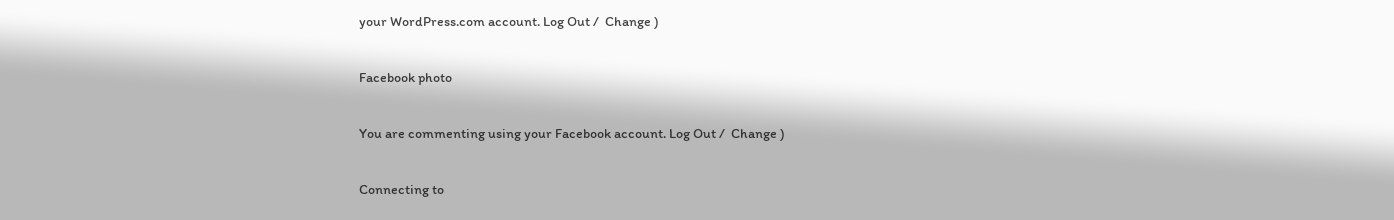your WordPress.com account. Log Out /  Change )

Facebook photo

You are commenting using your Facebook account. Log Out /  Change )

Connecting to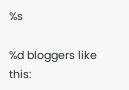%s

%d bloggers like this: